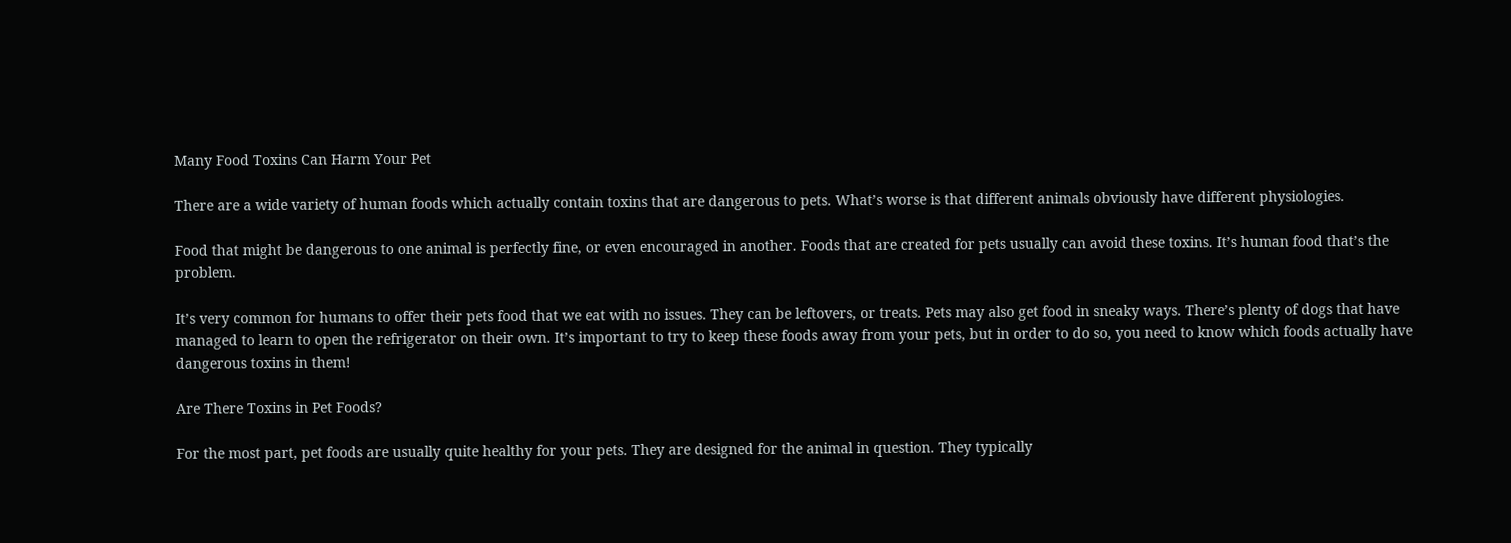Many Food Toxins Can Harm Your Pet

There are a wide variety of human foods which actually contain toxins that are dangerous to pets. What’s worse is that different animals obviously have different physiologies.

Food that might be dangerous to one animal is perfectly fine, or even encouraged in another. Foods that are created for pets usually can avoid these toxins. It’s human food that’s the problem.

It’s very common for humans to offer their pets food that we eat with no issues. They can be leftovers, or treats. Pets may also get food in sneaky ways. There’s plenty of dogs that have managed to learn to open the refrigerator on their own. It’s important to try to keep these foods away from your pets, but in order to do so, you need to know which foods actually have dangerous toxins in them!

Are There Toxins in Pet Foods?

For the most part, pet foods are usually quite healthy for your pets. They are designed for the animal in question. They typically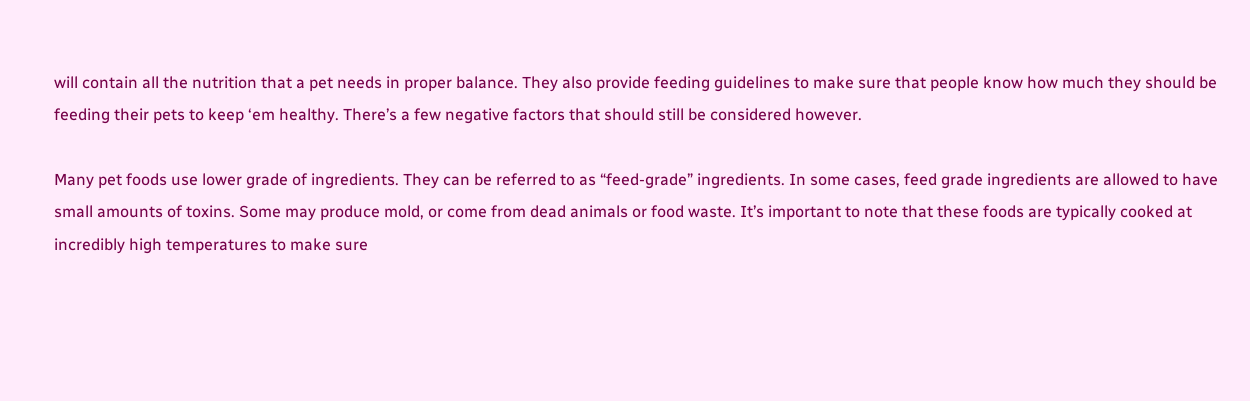will contain all the nutrition that a pet needs in proper balance. They also provide feeding guidelines to make sure that people know how much they should be feeding their pets to keep ‘em healthy. There’s a few negative factors that should still be considered however.

Many pet foods use lower grade of ingredients. They can be referred to as “feed-grade” ingredients. In some cases, feed grade ingredients are allowed to have small amounts of toxins. Some may produce mold, or come from dead animals or food waste. It’s important to note that these foods are typically cooked at incredibly high temperatures to make sure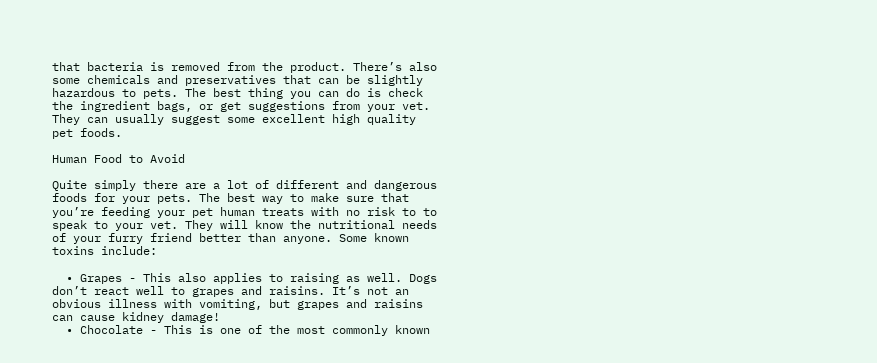that bacteria is removed from the product. There’s also some chemicals and preservatives that can be slightly hazardous to pets. The best thing you can do is check the ingredient bags, or get suggestions from your vet. They can usually suggest some excellent high quality pet foods.

Human Food to Avoid

Quite simply there are a lot of different and dangerous foods for your pets. The best way to make sure that you’re feeding your pet human treats with no risk to to speak to your vet. They will know the nutritional needs of your furry friend better than anyone. Some known toxins include:

  • Grapes - This also applies to raising as well. Dogs don’t react well to grapes and raisins. It’s not an obvious illness with vomiting, but grapes and raisins can cause kidney damage!
  • Chocolate - This is one of the most commonly known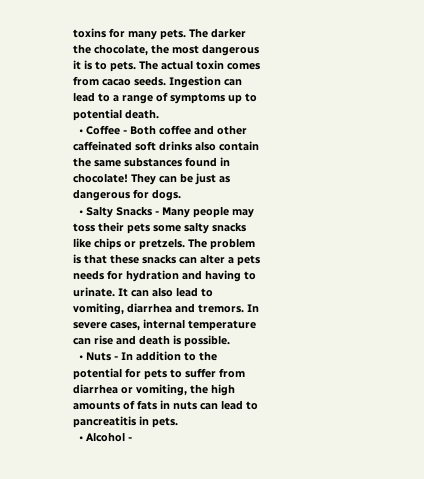toxins for many pets. The darker the chocolate, the most dangerous it is to pets. The actual toxin comes from cacao seeds. Ingestion can lead to a range of symptoms up to potential death.
  • Coffee - Both coffee and other caffeinated soft drinks also contain the same substances found in chocolate! They can be just as dangerous for dogs.
  • Salty Snacks - Many people may toss their pets some salty snacks like chips or pretzels. The problem is that these snacks can alter a pets needs for hydration and having to urinate. It can also lead to vomiting, diarrhea and tremors. In severe cases, internal temperature can rise and death is possible.
  • Nuts - In addition to the potential for pets to suffer from diarrhea or vomiting, the high amounts of fats in nuts can lead to pancreatitis in pets.
  • Alcohol -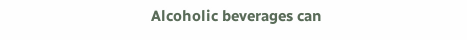Alcoholic beverages can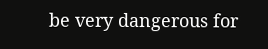be very dangerous for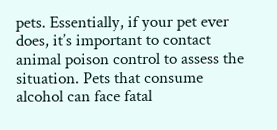pets. Essentially, if your pet ever does, it’s important to contact animal poison control to assess the situation. Pets that consume alcohol can face fatal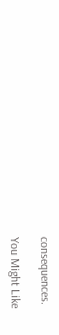consequences.

You Might Like